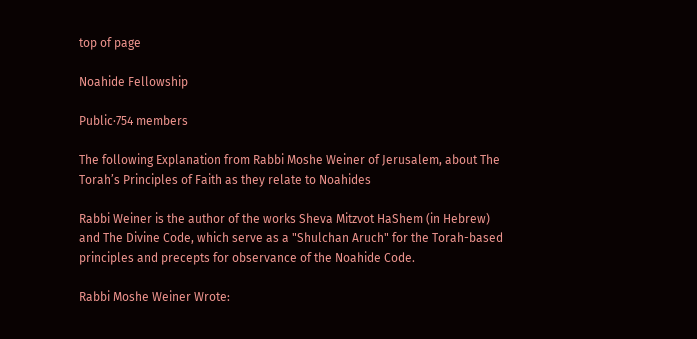top of page

Noahide Fellowship

Public·754 members

The following Explanation from Rabbi Moshe Weiner of Jerusalem, about The Torah’s Principles of Faith as they relate to Noahides

Rabbi Weiner is the author of the works Sheva Mitzvot HaShem (in Hebrew) and The Divine Code, which serve as a "Shulchan Aruch" for the Torah-based principles and precepts for observance of the Noahide Code.

Rabbi Moshe Weiner Wrote: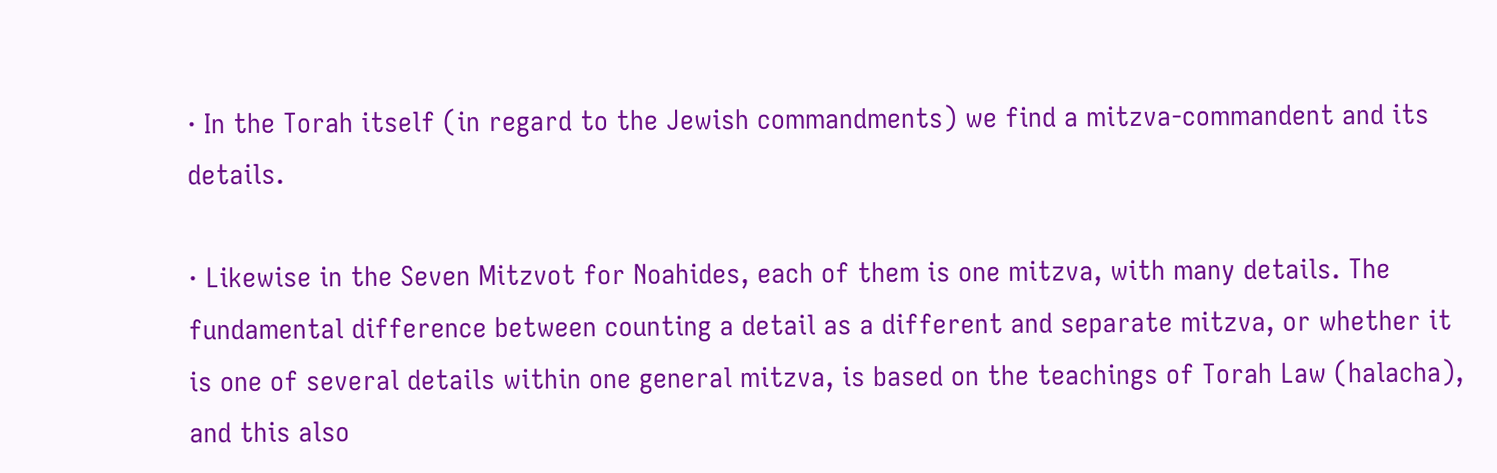· In the Torah itself (in regard to the Jewish commandments) we find a mitzva-commandent and its details.

· Likewise in the Seven Mitzvot for Noahides, each of them is one mitzva, with many details. The fundamental difference between counting a detail as a different and separate mitzva, or whether it is one of several details within one general mitzva, is based on the teachings of Torah Law (halacha), and this also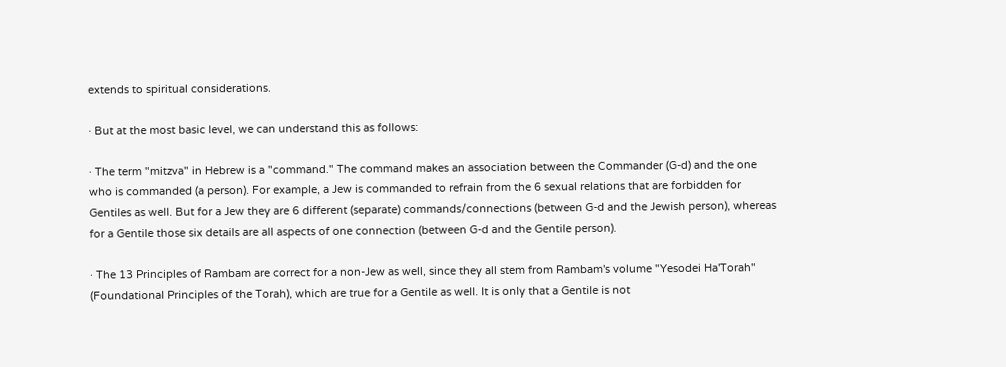extends to spiritual considerations.

· But at the most basic level, we can understand this as follows:

· The term "mitzva" in Hebrew is a "command." The command makes an association between the Commander (G-d) and the one who is commanded (a person). For example, a Jew is commanded to refrain from the 6 sexual relations that are forbidden for Gentiles as well. But for a Jew they are 6 different (separate) commands/connections (between G-d and the Jewish person), whereas for a Gentile those six details are all aspects of one connection (between G-d and the Gentile person).

· The 13 Principles of Rambam are correct for a non-Jew as well, since they all stem from Rambam's volume "Yesodei Ha'Torah" (Foundational Principles of the Torah), which are true for a Gentile as well. It is only that a Gentile is not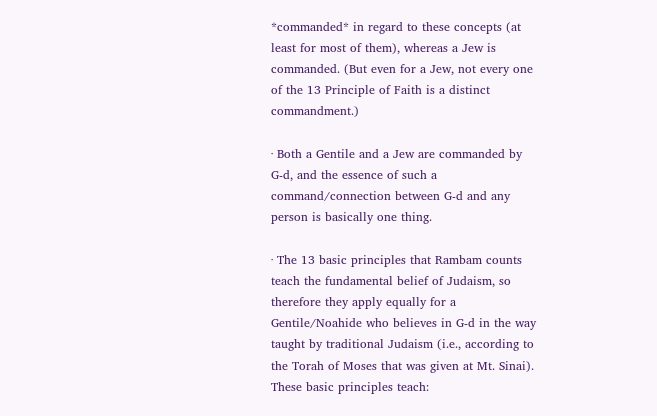*commanded* in regard to these concepts (at least for most of them), whereas a Jew is commanded. (But even for a Jew, not every one of the 13 Principle of Faith is a distinct commandment.)

· Both a Gentile and a Jew are commanded by G-d, and the essence of such a command/connection between G-d and any person is basically one thing.

· The 13 basic principles that Rambam counts teach the fundamental belief of Judaism, so therefore they apply equally for a Gentile/Noahide who believes in G-d in the way taught by traditional Judaism (i.e., according to the Torah of Moses that was given at Mt. Sinai). These basic principles teach: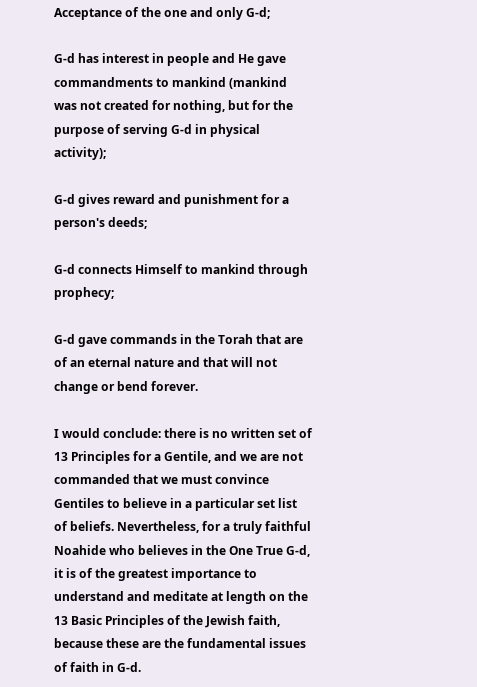Acceptance of the one and only G-d;

G-d has interest in people and He gave commandments to mankind (mankind was not created for nothing, but for the purpose of serving G-d in physical activity);

G-d gives reward and punishment for a person's deeds;

G-d connects Himself to mankind through prophecy;

G-d gave commands in the Torah that are of an eternal nature and that will not change or bend forever.

I would conclude: there is no written set of 13 Principles for a Gentile, and we are not commanded that we must convince Gentiles to believe in a particular set list of beliefs. Nevertheless, for a truly faithful Noahide who believes in the One True G-d, it is of the greatest importance to understand and meditate at length on the 13 Basic Principles of the Jewish faith, because these are the fundamental issues of faith in G-d.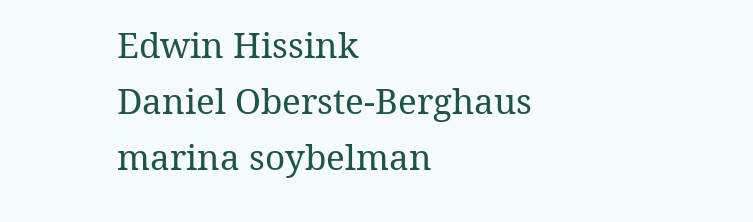Edwin Hissink
Daniel Oberste-Berghaus
marina soybelman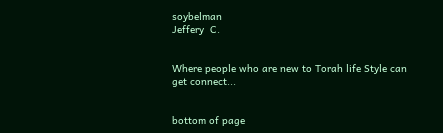soybelman
Jeffery  C.


Where people who are new to Torah life Style can get connect...


bottom of page